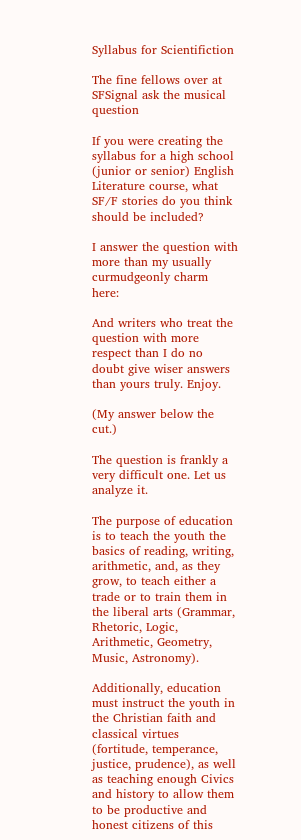Syllabus for Scientifiction

The fine fellows over at SFSignal ask the musical question

If you were creating the syllabus for a high school (junior or senior) English Literature course, what SF/F stories do you think should be included?

I answer the question with more than my usually curmudgeonly charm here:

And writers who treat the question with more respect than I do no doubt give wiser answers than yours truly. Enjoy.

(My answer below the cut.)

The question is frankly a very difficult one. Let us analyze it.

The purpose of education is to teach the youth the basics of reading, writing, arithmetic, and, as they grow, to teach either a trade or to train them in the liberal arts (Grammar, Rhetoric, Logic, Arithmetic, Geometry, Music, Astronomy).

Additionally, education must instruct the youth in the Christian faith and classical virtues (fortitude, temperance, justice, prudence), as well as teaching enough Civics and history to allow them to be productive and honest citizens of this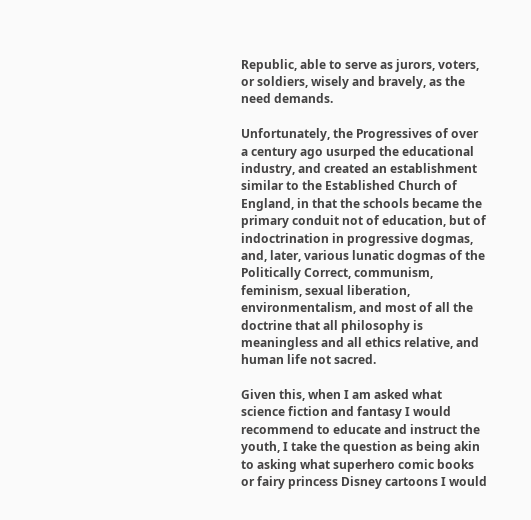Republic, able to serve as jurors, voters, or soldiers, wisely and bravely, as the need demands.

Unfortunately, the Progressives of over a century ago usurped the educational industry, and created an establishment similar to the Established Church of England, in that the schools became the primary conduit not of education, but of indoctrination in progressive dogmas, and, later, various lunatic dogmas of the Politically Correct, communism, feminism, sexual liberation, environmentalism, and most of all the doctrine that all philosophy is meaningless and all ethics relative, and human life not sacred.

Given this, when I am asked what science fiction and fantasy I would recommend to educate and instruct the youth, I take the question as being akin to asking what superhero comic books or fairy princess Disney cartoons I would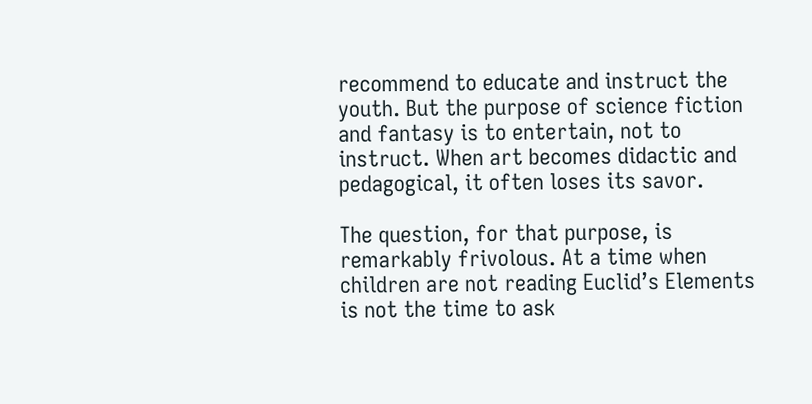recommend to educate and instruct the youth. But the purpose of science fiction and fantasy is to entertain, not to instruct. When art becomes didactic and pedagogical, it often loses its savor.

The question, for that purpose, is remarkably frivolous. At a time when children are not reading Euclid’s Elements is not the time to ask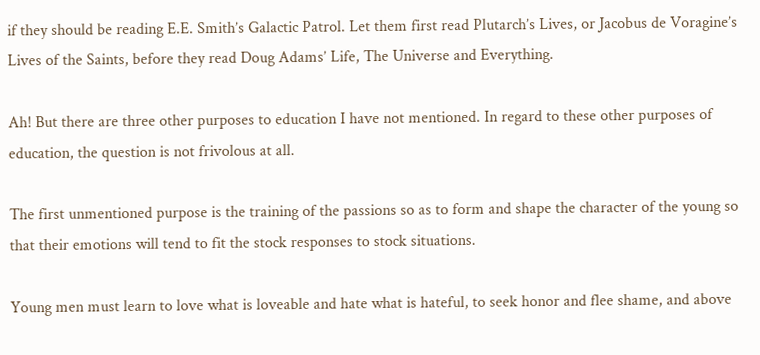if they should be reading E.E. Smith’s Galactic Patrol. Let them first read Plutarch’s Lives, or Jacobus de Voragine’s Lives of the Saints, before they read Doug Adams’ Life, The Universe and Everything.

Ah! But there are three other purposes to education I have not mentioned. In regard to these other purposes of education, the question is not frivolous at all.

The first unmentioned purpose is the training of the passions so as to form and shape the character of the young so that their emotions will tend to fit the stock responses to stock situations.

Young men must learn to love what is loveable and hate what is hateful, to seek honor and flee shame, and above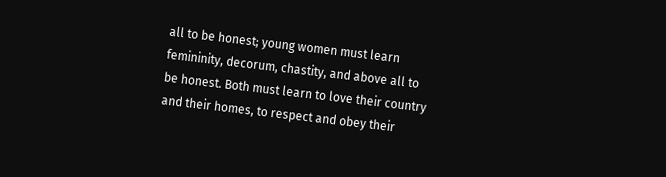all to be honest; young women must learn femininity, decorum, chastity, and above all to be honest. Both must learn to love their country and their homes, to respect and obey their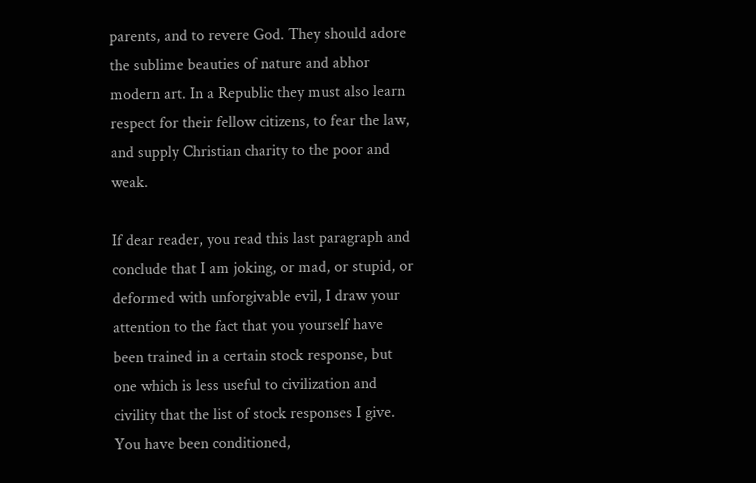parents, and to revere God. They should adore the sublime beauties of nature and abhor modern art. In a Republic they must also learn respect for their fellow citizens, to fear the law, and supply Christian charity to the poor and weak.

If dear reader, you read this last paragraph and conclude that I am joking, or mad, or stupid, or deformed with unforgivable evil, I draw your attention to the fact that you yourself have been trained in a certain stock response, but one which is less useful to civilization and civility that the list of stock responses I give. You have been conditioned,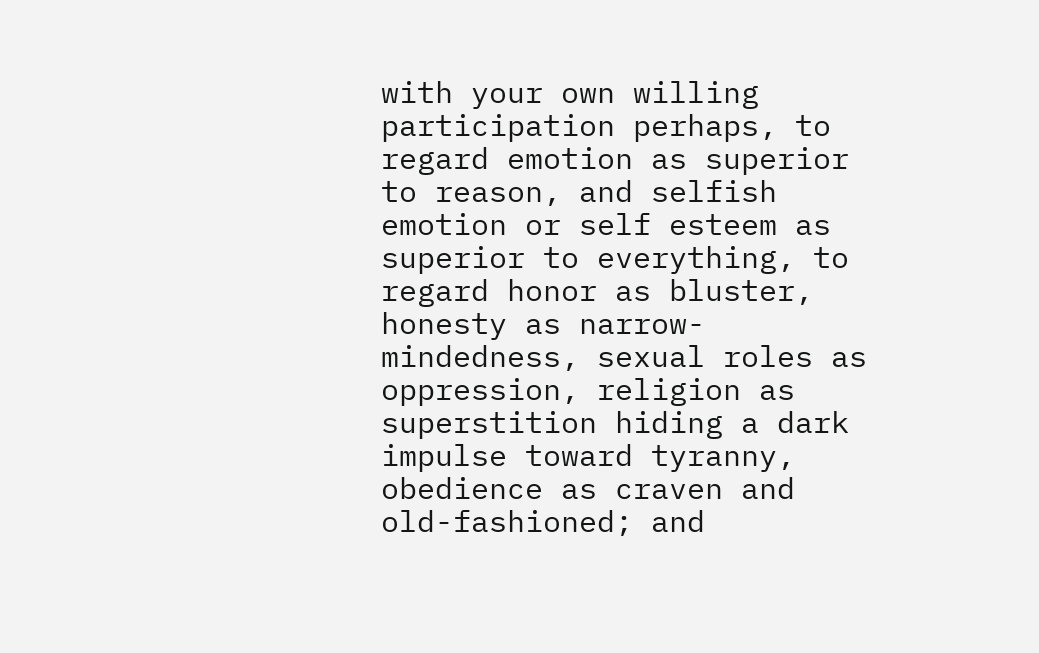with your own willing participation perhaps, to regard emotion as superior to reason, and selfish emotion or self esteem as superior to everything, to regard honor as bluster, honesty as narrow-mindedness, sexual roles as oppression, religion as superstition hiding a dark impulse toward tyranny, obedience as craven and old-fashioned; and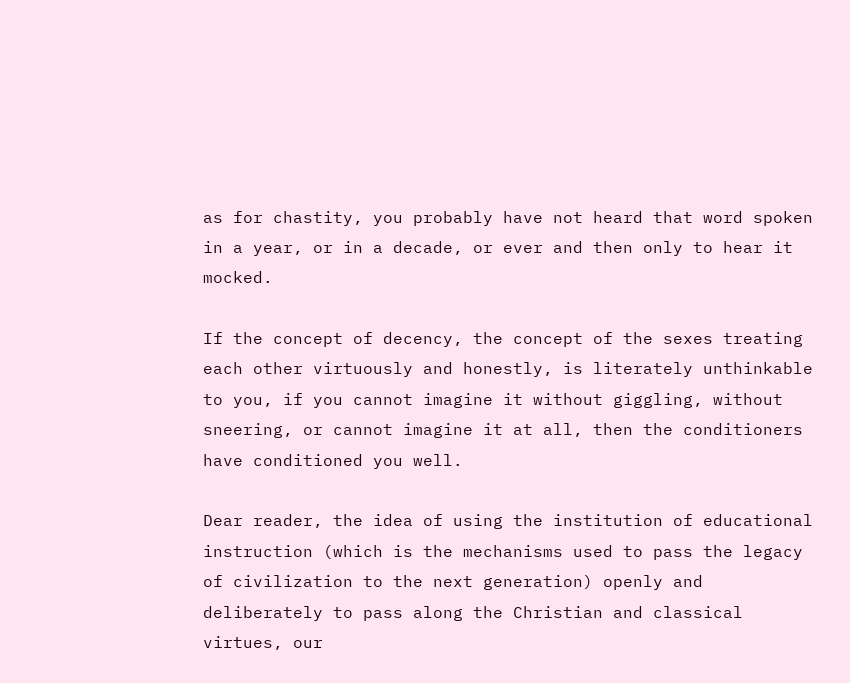as for chastity, you probably have not heard that word spoken in a year, or in a decade, or ever and then only to hear it mocked.

If the concept of decency, the concept of the sexes treating each other virtuously and honestly, is literately unthinkable to you, if you cannot imagine it without giggling, without sneering, or cannot imagine it at all, then the conditioners have conditioned you well.

Dear reader, the idea of using the institution of educational instruction (which is the mechanisms used to pass the legacy of civilization to the next generation) openly and deliberately to pass along the Christian and classical virtues, our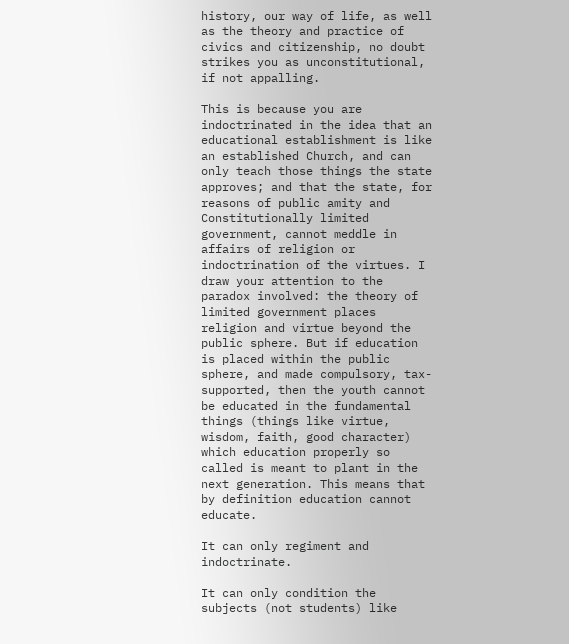history, our way of life, as well as the theory and practice of civics and citizenship, no doubt strikes you as unconstitutional, if not appalling.

This is because you are indoctrinated in the idea that an educational establishment is like an established Church, and can only teach those things the state approves; and that the state, for reasons of public amity and Constitutionally limited government, cannot meddle in affairs of religion or indoctrination of the virtues. I draw your attention to the paradox involved: the theory of limited government places religion and virtue beyond the public sphere. But if education is placed within the public sphere, and made compulsory, tax-supported, then the youth cannot be educated in the fundamental things (things like virtue, wisdom, faith, good character) which education properly so called is meant to plant in the next generation. This means that by definition education cannot educate.

It can only regiment and indoctrinate.

It can only condition the subjects (not students) like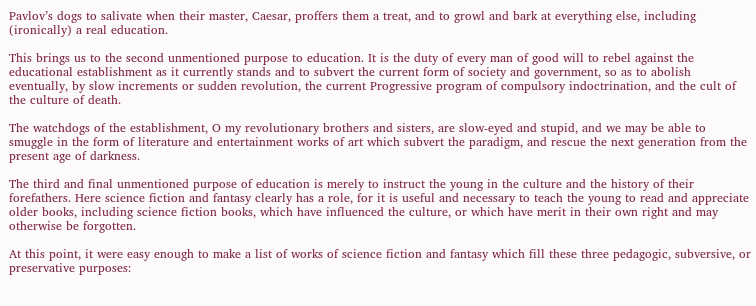Pavlov’s dogs to salivate when their master, Caesar, proffers them a treat, and to growl and bark at everything else, including (ironically) a real education.

This brings us to the second unmentioned purpose to education. It is the duty of every man of good will to rebel against the educational establishment as it currently stands and to subvert the current form of society and government, so as to abolish eventually, by slow increments or sudden revolution, the current Progressive program of compulsory indoctrination, and the cult of the culture of death.

The watchdogs of the establishment, O my revolutionary brothers and sisters, are slow-eyed and stupid, and we may be able to smuggle in the form of literature and entertainment works of art which subvert the paradigm, and rescue the next generation from the present age of darkness.

The third and final unmentioned purpose of education is merely to instruct the young in the culture and the history of their forefathers. Here science fiction and fantasy clearly has a role, for it is useful and necessary to teach the young to read and appreciate older books, including science fiction books, which have influenced the culture, or which have merit in their own right and may otherwise be forgotten.

At this point, it were easy enough to make a list of works of science fiction and fantasy which fill these three pedagogic, subversive, or preservative purposes: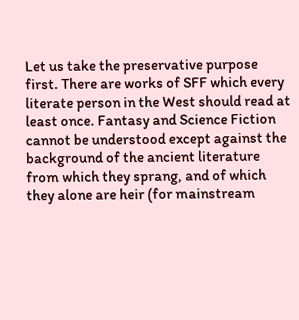Let us take the preservative purpose first. There are works of SFF which every literate person in the West should read at least once. Fantasy and Science Fiction cannot be understood except against the background of the ancient literature from which they sprang, and of which they alone are heir (for mainstream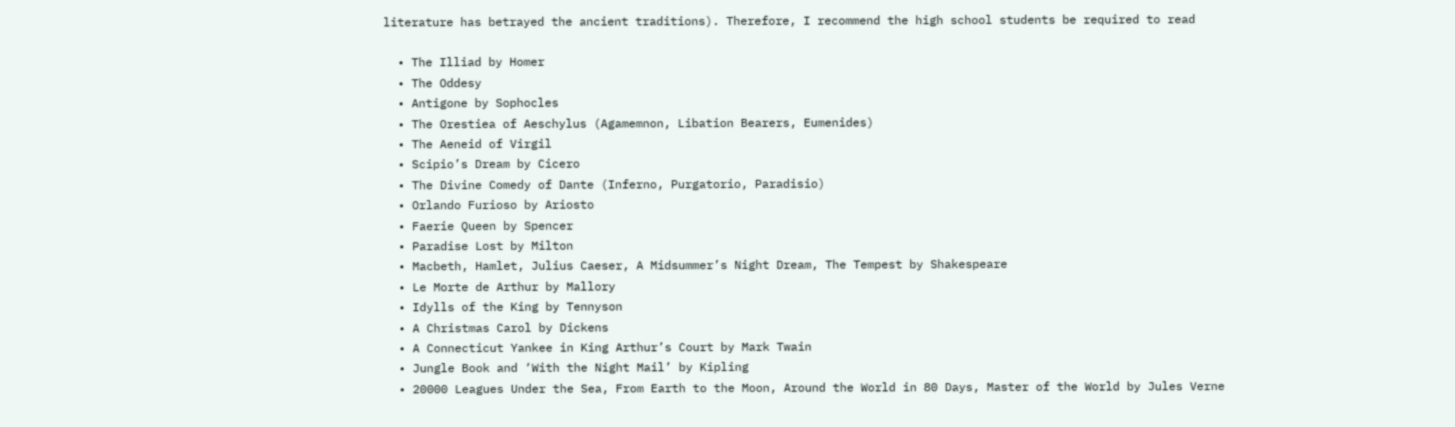literature has betrayed the ancient traditions). Therefore, I recommend the high school students be required to read

  • The Illiad by Homer
  • The Oddesy
  • Antigone by Sophocles
  • The Orestiea of Aeschylus (Agamemnon, Libation Bearers, Eumenides)
  • The Aeneid of Virgil
  • Scipio’s Dream by Cicero
  • The Divine Comedy of Dante (Inferno, Purgatorio, Paradisio)
  • Orlando Furioso by Ariosto
  • Faerie Queen by Spencer
  • Paradise Lost by Milton
  • Macbeth, Hamlet, Julius Caeser, A Midsummer’s Night Dream, The Tempest by Shakespeare
  • Le Morte de Arthur by Mallory
  • Idylls of the King by Tennyson
  • A Christmas Carol by Dickens
  • A Connecticut Yankee in King Arthur’s Court by Mark Twain
  • Jungle Book and ‘With the Night Mail’ by Kipling
  • 20000 Leagues Under the Sea, From Earth to the Moon, Around the World in 80 Days, Master of the World by Jules Verne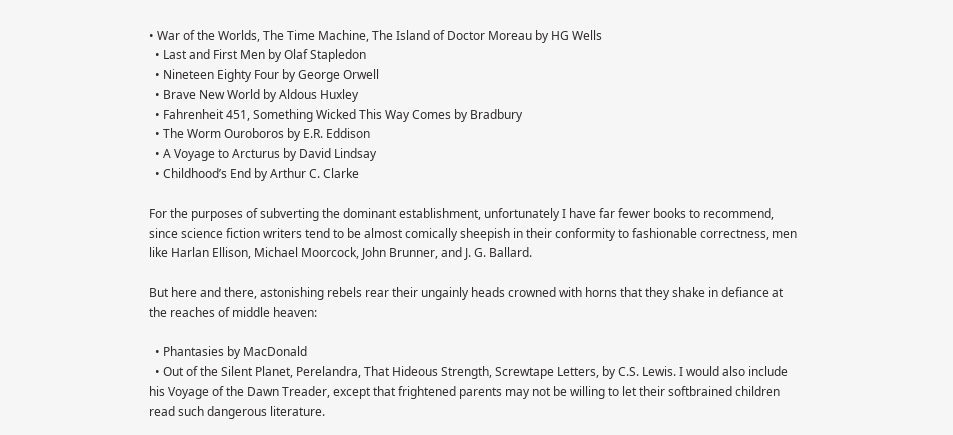• War of the Worlds, The Time Machine, The Island of Doctor Moreau by HG Wells
  • Last and First Men by Olaf Stapledon
  • Nineteen Eighty Four by George Orwell
  • Brave New World by Aldous Huxley
  • Fahrenheit 451, Something Wicked This Way Comes by Bradbury
  • The Worm Ouroboros by E.R. Eddison
  • A Voyage to Arcturus by David Lindsay
  • Childhood’s End by Arthur C. Clarke

For the purposes of subverting the dominant establishment, unfortunately I have far fewer books to recommend, since science fiction writers tend to be almost comically sheepish in their conformity to fashionable correctness, men like Harlan Ellison, Michael Moorcock, John Brunner, and J. G. Ballard.

But here and there, astonishing rebels rear their ungainly heads crowned with horns that they shake in defiance at the reaches of middle heaven:

  • Phantasies by MacDonald
  • Out of the Silent Planet, Perelandra, That Hideous Strength, Screwtape Letters, by C.S. Lewis. I would also include his Voyage of the Dawn Treader, except that frightened parents may not be willing to let their softbrained children read such dangerous literature.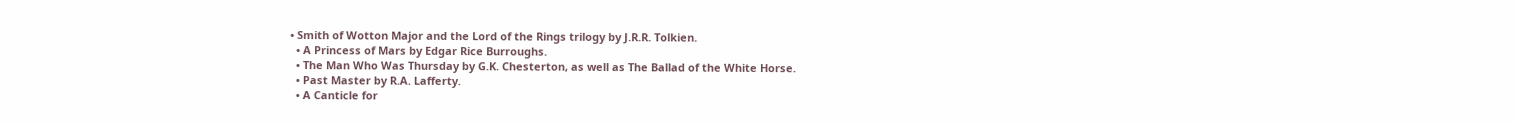• Smith of Wotton Major and the Lord of the Rings trilogy by J.R.R. Tolkien.
  • A Princess of Mars by Edgar Rice Burroughs.
  • The Man Who Was Thursday by G.K. Chesterton, as well as The Ballad of the White Horse.
  • Past Master by R.A. Lafferty.
  • A Canticle for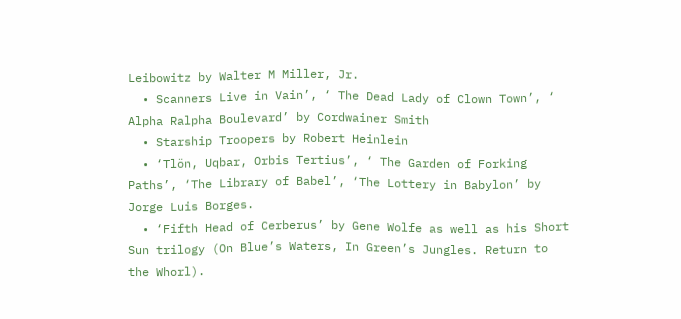Leibowitz by Walter M Miller, Jr.
  • Scanners Live in Vain’, ‘ The Dead Lady of Clown Town’, ‘ Alpha Ralpha Boulevard’ by Cordwainer Smith
  • Starship Troopers by Robert Heinlein
  • ‘Tlön, Uqbar, Orbis Tertius’, ‘ The Garden of Forking Paths’, ‘The Library of Babel’, ‘The Lottery in Babylon’ by Jorge Luis Borges.
  • ‘Fifth Head of Cerberus’ by Gene Wolfe as well as his Short Sun trilogy (On Blue’s Waters, In Green’s Jungles. Return to the Whorl).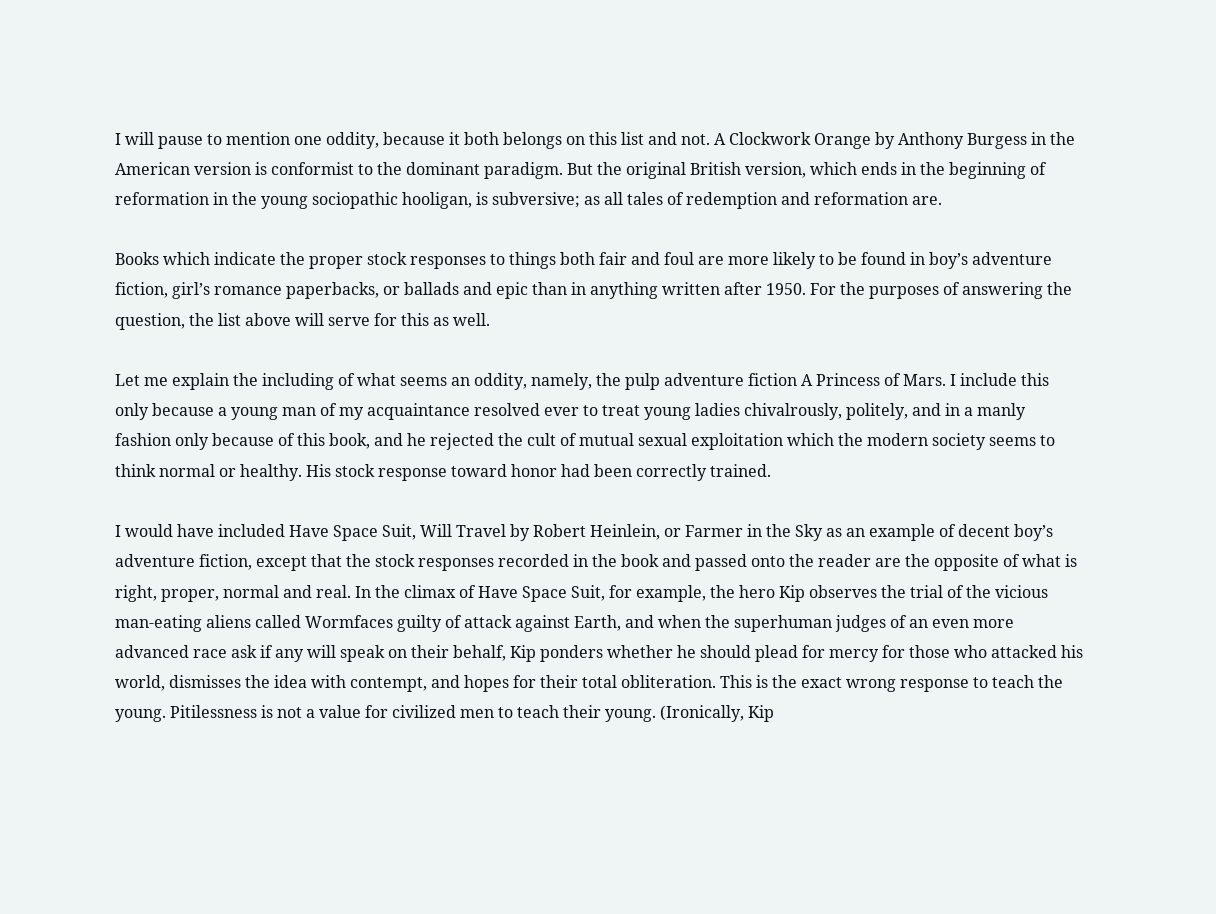I will pause to mention one oddity, because it both belongs on this list and not. A Clockwork Orange by Anthony Burgess in the American version is conformist to the dominant paradigm. But the original British version, which ends in the beginning of reformation in the young sociopathic hooligan, is subversive; as all tales of redemption and reformation are.

Books which indicate the proper stock responses to things both fair and foul are more likely to be found in boy’s adventure fiction, girl’s romance paperbacks, or ballads and epic than in anything written after 1950. For the purposes of answering the question, the list above will serve for this as well.

Let me explain the including of what seems an oddity, namely, the pulp adventure fiction A Princess of Mars. I include this only because a young man of my acquaintance resolved ever to treat young ladies chivalrously, politely, and in a manly fashion only because of this book, and he rejected the cult of mutual sexual exploitation which the modern society seems to think normal or healthy. His stock response toward honor had been correctly trained.

I would have included Have Space Suit, Will Travel by Robert Heinlein, or Farmer in the Sky as an example of decent boy’s adventure fiction, except that the stock responses recorded in the book and passed onto the reader are the opposite of what is right, proper, normal and real. In the climax of Have Space Suit, for example, the hero Kip observes the trial of the vicious man-eating aliens called Wormfaces guilty of attack against Earth, and when the superhuman judges of an even more advanced race ask if any will speak on their behalf, Kip ponders whether he should plead for mercy for those who attacked his world, dismisses the idea with contempt, and hopes for their total obliteration. This is the exact wrong response to teach the young. Pitilessness is not a value for civilized men to teach their young. (Ironically, Kip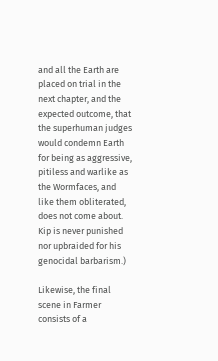and all the Earth are placed on trial in the next chapter, and the expected outcome, that the superhuman judges would condemn Earth for being as aggressive, pitiless and warlike as the Wormfaces, and like them obliterated, does not come about. Kip is never punished nor upbraided for his genocidal barbarism.)

Likewise, the final scene in Farmer consists of a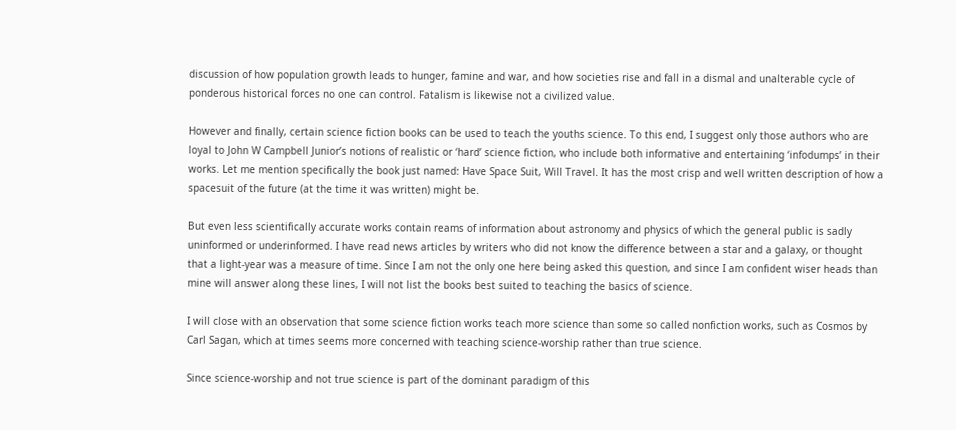discussion of how population growth leads to hunger, famine and war, and how societies rise and fall in a dismal and unalterable cycle of ponderous historical forces no one can control. Fatalism is likewise not a civilized value.

However and finally, certain science fiction books can be used to teach the youths science. To this end, I suggest only those authors who are loyal to John W Campbell Junior’s notions of realistic or ‘hard’ science fiction, who include both informative and entertaining ‘infodumps’ in their works. Let me mention specifically the book just named: Have Space Suit, Will Travel. It has the most crisp and well written description of how a spacesuit of the future (at the time it was written) might be.

But even less scientifically accurate works contain reams of information about astronomy and physics of which the general public is sadly uninformed or underinformed. I have read news articles by writers who did not know the difference between a star and a galaxy, or thought that a light-year was a measure of time. Since I am not the only one here being asked this question, and since I am confident wiser heads than mine will answer along these lines, I will not list the books best suited to teaching the basics of science.

I will close with an observation that some science fiction works teach more science than some so called nonfiction works, such as Cosmos by Carl Sagan, which at times seems more concerned with teaching science-worship rather than true science.

Since science-worship and not true science is part of the dominant paradigm of this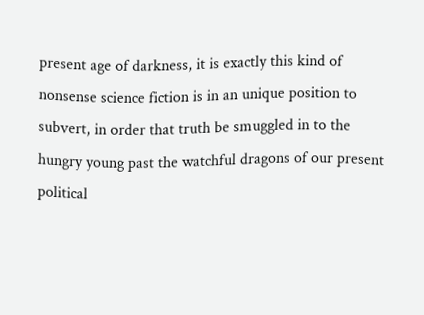present age of darkness, it is exactly this kind of nonsense science fiction is in an unique position to subvert, in order that truth be smuggled in to the hungry young past the watchful dragons of our present political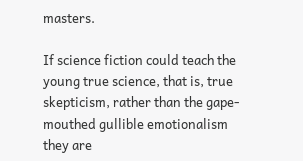masters.

If science fiction could teach the young true science, that is, true skepticism, rather than the gape-mouthed gullible emotionalism they are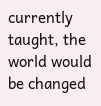currently taught, the world would be changed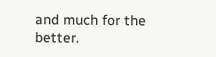and much for the better.